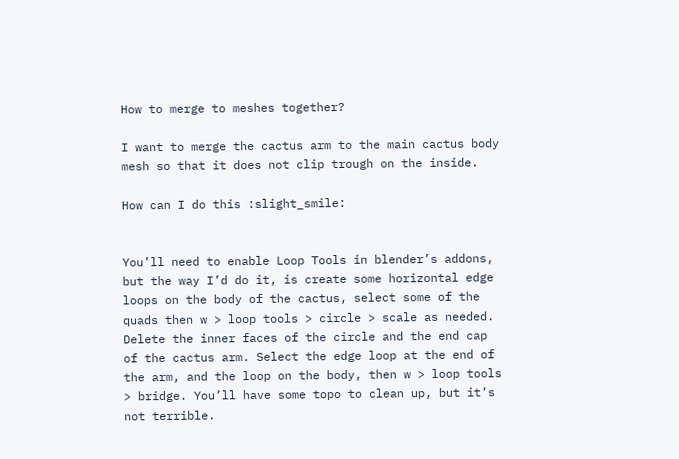How to merge to meshes together?

I want to merge the cactus arm to the main cactus body mesh so that it does not clip trough on the inside.

How can I do this :slight_smile:


You’ll need to enable Loop Tools in blender’s addons, but the way I’d do it, is create some horizontal edge loops on the body of the cactus, select some of the quads then w > loop tools > circle > scale as needed. Delete the inner faces of the circle and the end cap of the cactus arm. Select the edge loop at the end of the arm, and the loop on the body, then w > loop tools > bridge. You’ll have some topo to clean up, but it’s not terrible.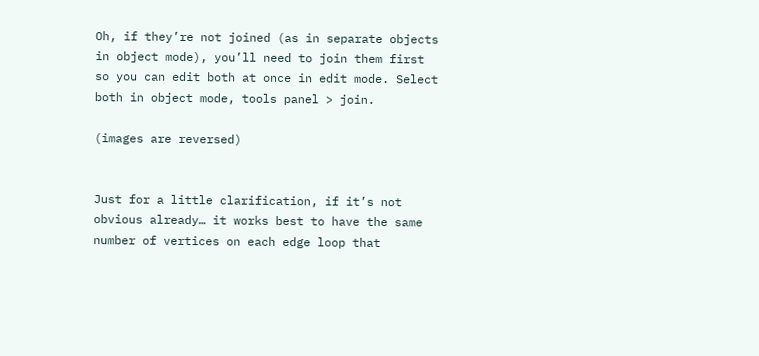Oh, if they’re not joined (as in separate objects in object mode), you’ll need to join them first so you can edit both at once in edit mode. Select both in object mode, tools panel > join.

(images are reversed)


Just for a little clarification, if it’s not obvious already… it works best to have the same number of vertices on each edge loop that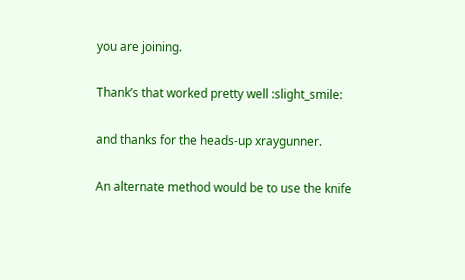you are joining.

Thank’s that worked pretty well :slight_smile:

and thanks for the heads-up xraygunner.

An alternate method would be to use the knife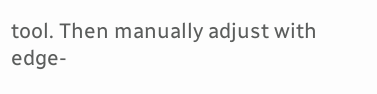tool. Then manually adjust with edge-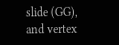slide (GG), and vertex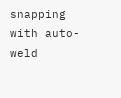snapping with auto-weld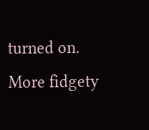turned on. More fidgety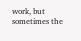work, but sometimes the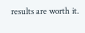results are worth it.